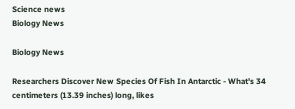Science news
Biology News

Biology News

Researchers Discover New Species Of Fish In Antarctic - What's 34 centimeters (13.39 inches) long, likes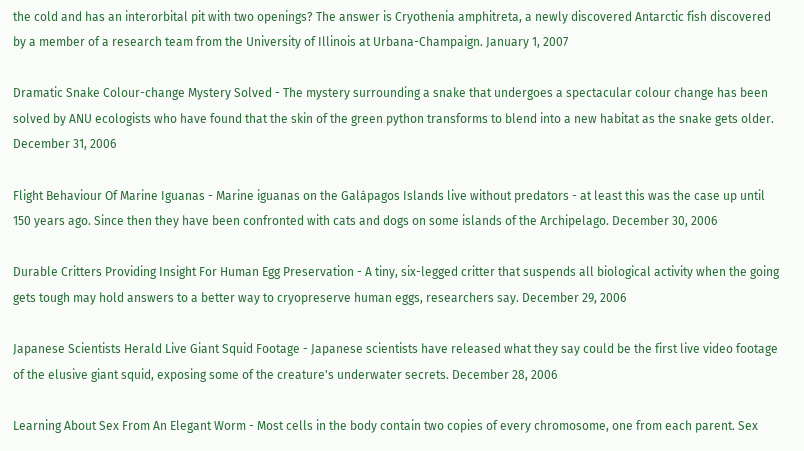the cold and has an interorbital pit with two openings? The answer is Cryothenia amphitreta, a newly discovered Antarctic fish discovered by a member of a research team from the University of Illinois at Urbana-Champaign. January 1, 2007

Dramatic Snake Colour-change Mystery Solved - The mystery surrounding a snake that undergoes a spectacular colour change has been solved by ANU ecologists who have found that the skin of the green python transforms to blend into a new habitat as the snake gets older. December 31, 2006

Flight Behaviour Of Marine Iguanas - Marine iguanas on the Galápagos Islands live without predators - at least this was the case up until 150 years ago. Since then they have been confronted with cats and dogs on some islands of the Archipelago. December 30, 2006

Durable Critters Providing Insight For Human Egg Preservation - A tiny, six-legged critter that suspends all biological activity when the going gets tough may hold answers to a better way to cryopreserve human eggs, researchers say. December 29, 2006

Japanese Scientists Herald Live Giant Squid Footage - Japanese scientists have released what they say could be the first live video footage of the elusive giant squid, exposing some of the creature's underwater secrets. December 28, 2006

Learning About Sex From An Elegant Worm - Most cells in the body contain two copies of every chromosome, one from each parent. Sex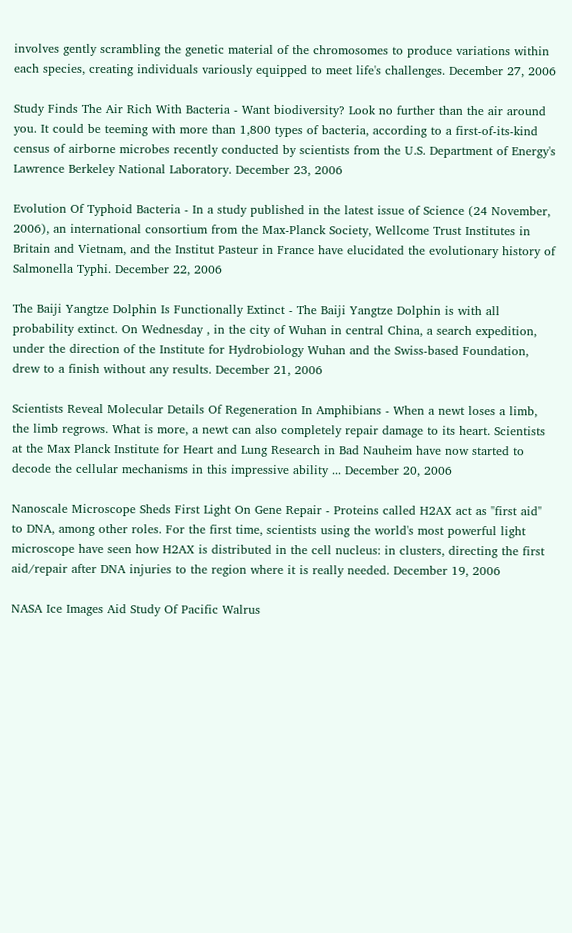involves gently scrambling the genetic material of the chromosomes to produce variations within each species, creating individuals variously equipped to meet life's challenges. December 27, 2006

Study Finds The Air Rich With Bacteria - Want biodiversity? Look no further than the air around you. It could be teeming with more than 1,800 types of bacteria, according to a first-of-its-kind census of airborne microbes recently conducted by scientists from the U.S. Department of Energy's Lawrence Berkeley National Laboratory. December 23, 2006

Evolution Of Typhoid Bacteria - In a study published in the latest issue of Science (24 November, 2006), an international consortium from the Max-Planck Society, Wellcome Trust Institutes in Britain and Vietnam, and the Institut Pasteur in France have elucidated the evolutionary history of Salmonella Typhi. December 22, 2006

The Baiji Yangtze Dolphin Is Functionally Extinct - The Baiji Yangtze Dolphin is with all probability extinct. On Wednesday , in the city of Wuhan in central China, a search expedition, under the direction of the Institute for Hydrobiology Wuhan and the Swiss-based Foundation, drew to a finish without any results. December 21, 2006

Scientists Reveal Molecular Details Of Regeneration In Amphibians - When a newt loses a limb, the limb regrows. What is more, a newt can also completely repair damage to its heart. Scientists at the Max Planck Institute for Heart and Lung Research in Bad Nauheim have now started to decode the cellular mechanisms in this impressive ability ... December 20, 2006

Nanoscale Microscope Sheds First Light On Gene Repair - Proteins called H2AX act as "first aid" to DNA, among other roles. For the first time, scientists using the world's most powerful light microscope have seen how H2AX is distributed in the cell nucleus: in clusters, directing the first aid/repair after DNA injuries to the region where it is really needed. December 19, 2006

NASA Ice Images Aid Study Of Pacific Walrus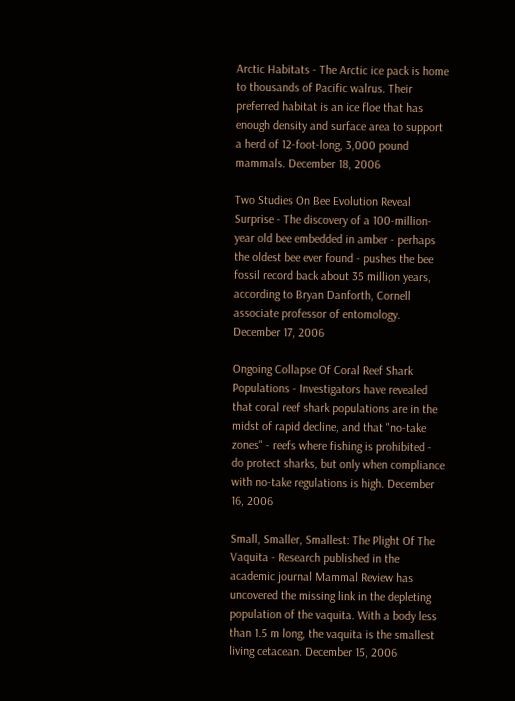Arctic Habitats - The Arctic ice pack is home to thousands of Pacific walrus. Their preferred habitat is an ice floe that has enough density and surface area to support a herd of 12-foot-long, 3,000 pound mammals. December 18, 2006

Two Studies On Bee Evolution Reveal Surprise - The discovery of a 100-million-year old bee embedded in amber - perhaps the oldest bee ever found - pushes the bee fossil record back about 35 million years, according to Bryan Danforth, Cornell associate professor of entomology. December 17, 2006

Ongoing Collapse Of Coral Reef Shark Populations - Investigators have revealed that coral reef shark populations are in the midst of rapid decline, and that "no-take zones" - reefs where fishing is prohibited - do protect sharks, but only when compliance with no-take regulations is high. December 16, 2006

Small, Smaller, Smallest: The Plight Of The Vaquita - Research published in the academic journal Mammal Review has uncovered the missing link in the depleting population of the vaquita. With a body less than 1.5 m long, the vaquita is the smallest living cetacean. December 15, 2006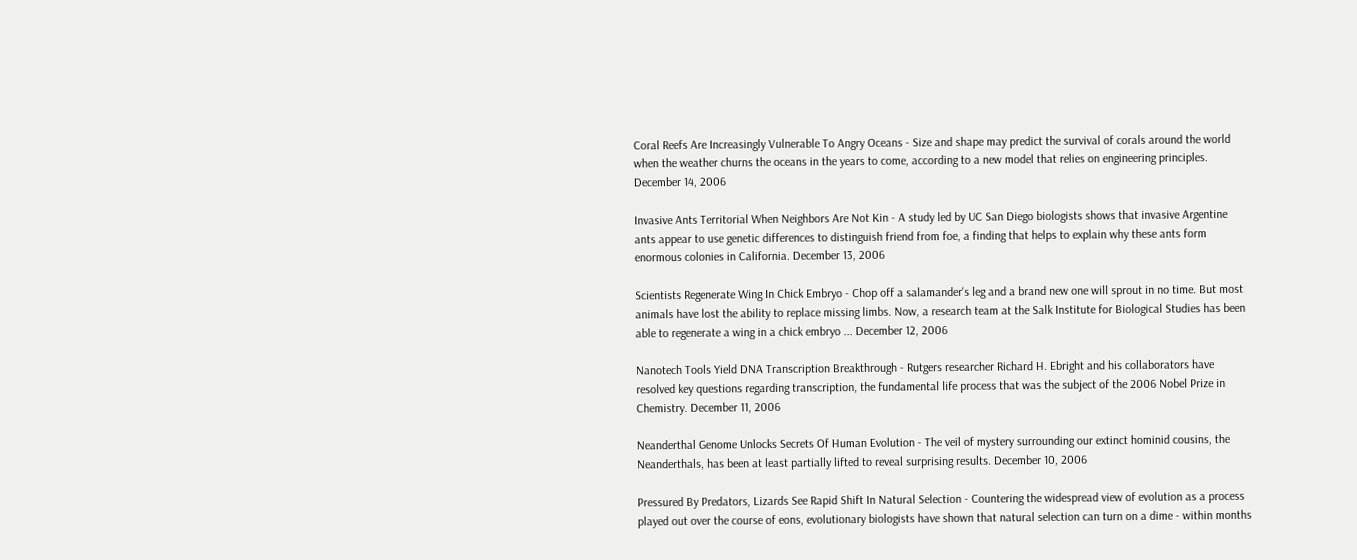Coral Reefs Are Increasingly Vulnerable To Angry Oceans - Size and shape may predict the survival of corals around the world when the weather churns the oceans in the years to come, according to a new model that relies on engineering principles. December 14, 2006

Invasive Ants Territorial When Neighbors Are Not Kin - A study led by UC San Diego biologists shows that invasive Argentine ants appear to use genetic differences to distinguish friend from foe, a finding that helps to explain why these ants form enormous colonies in California. December 13, 2006

Scientists Regenerate Wing In Chick Embryo - Chop off a salamander's leg and a brand new one will sprout in no time. But most animals have lost the ability to replace missing limbs. Now, a research team at the Salk Institute for Biological Studies has been able to regenerate a wing in a chick embryo ... December 12, 2006

Nanotech Tools Yield DNA Transcription Breakthrough - Rutgers researcher Richard H. Ebright and his collaborators have resolved key questions regarding transcription, the fundamental life process that was the subject of the 2006 Nobel Prize in Chemistry. December 11, 2006

Neanderthal Genome Unlocks Secrets Of Human Evolution - The veil of mystery surrounding our extinct hominid cousins, the Neanderthals, has been at least partially lifted to reveal surprising results. December 10, 2006

Pressured By Predators, Lizards See Rapid Shift In Natural Selection - Countering the widespread view of evolution as a process played out over the course of eons, evolutionary biologists have shown that natural selection can turn on a dime - within months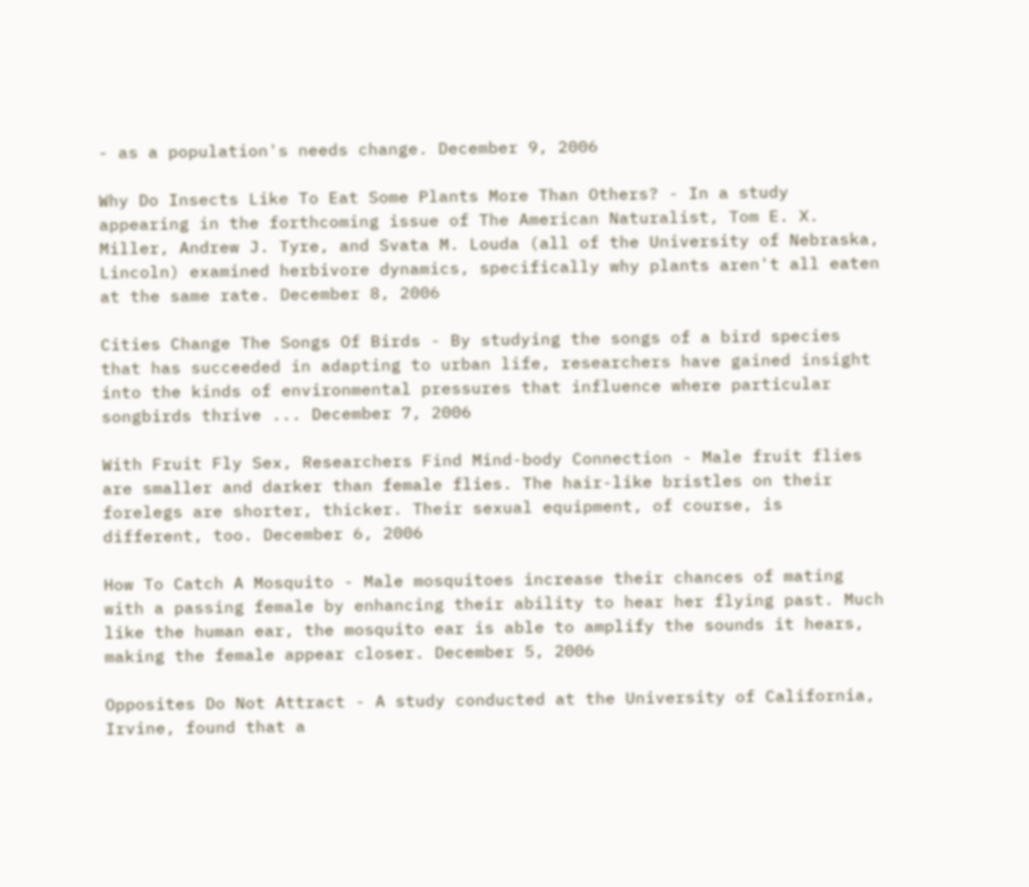- as a population's needs change. December 9, 2006

Why Do Insects Like To Eat Some Plants More Than Others? - In a study appearing in the forthcoming issue of The American Naturalist, Tom E. X. Miller, Andrew J. Tyre, and Svata M. Louda (all of the University of Nebraska, Lincoln) examined herbivore dynamics, specifically why plants aren't all eaten at the same rate. December 8, 2006

Cities Change The Songs Of Birds - By studying the songs of a bird species that has succeeded in adapting to urban life, researchers have gained insight into the kinds of environmental pressures that influence where particular songbirds thrive ... December 7, 2006

With Fruit Fly Sex, Researchers Find Mind-body Connection - Male fruit flies are smaller and darker than female flies. The hair-like bristles on their forelegs are shorter, thicker. Their sexual equipment, of course, is different, too. December 6, 2006

How To Catch A Mosquito - Male mosquitoes increase their chances of mating with a passing female by enhancing their ability to hear her flying past. Much like the human ear, the mosquito ear is able to amplify the sounds it hears, making the female appear closer. December 5, 2006

Opposites Do Not Attract - A study conducted at the University of California, Irvine, found that a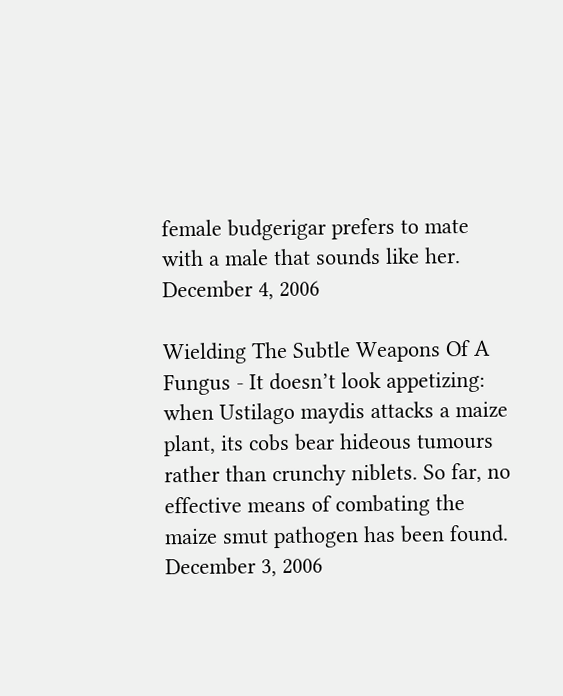female budgerigar prefers to mate with a male that sounds like her. December 4, 2006

Wielding The Subtle Weapons Of A Fungus - It doesn’t look appetizing: when Ustilago maydis attacks a maize plant, its cobs bear hideous tumours rather than crunchy niblets. So far, no effective means of combating the maize smut pathogen has been found. December 3, 2006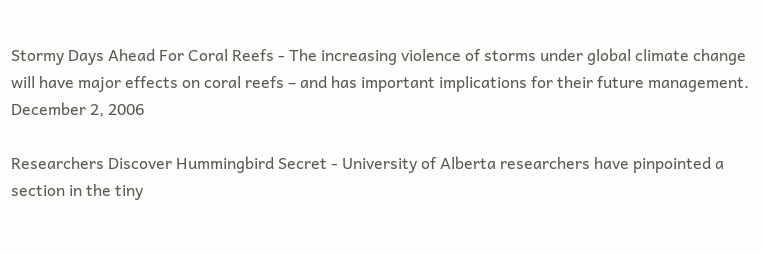Stormy Days Ahead For Coral Reefs - The increasing violence of storms under global climate change will have major effects on coral reefs – and has important implications for their future management. December 2, 2006

Researchers Discover Hummingbird Secret - University of Alberta researchers have pinpointed a section in the tiny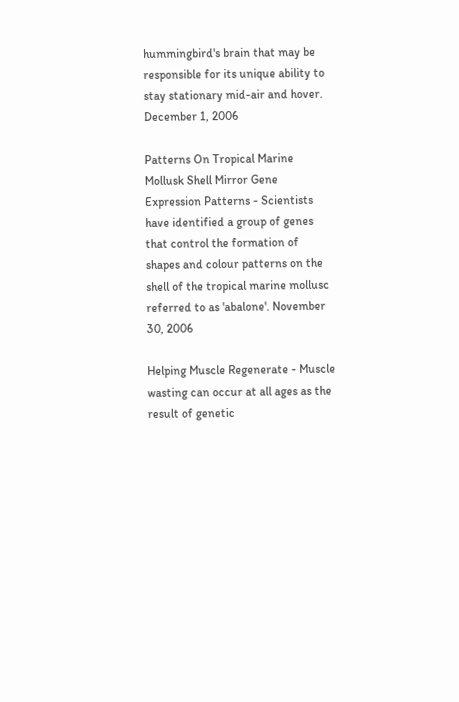hummingbird's brain that may be responsible for its unique ability to stay stationary mid-air and hover. December 1, 2006

Patterns On Tropical Marine Mollusk Shell Mirror Gene Expression Patterns - Scientists have identified a group of genes that control the formation of shapes and colour patterns on the shell of the tropical marine mollusc referred to as 'abalone'. November 30, 2006

Helping Muscle Regenerate - Muscle wasting can occur at all ages as the result of genetic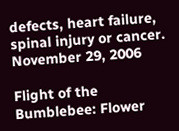defects, heart failure, spinal injury or cancer. November 29, 2006

Flight of the Bumblebee: Flower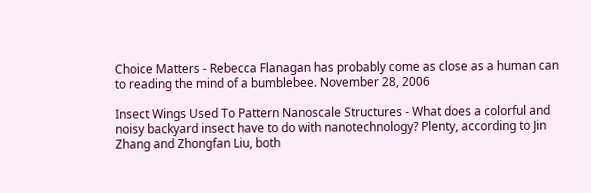Choice Matters - Rebecca Flanagan has probably come as close as a human can to reading the mind of a bumblebee. November 28, 2006

Insect Wings Used To Pattern Nanoscale Structures - What does a colorful and noisy backyard insect have to do with nanotechnology? Plenty, according to Jin Zhang and Zhongfan Liu, both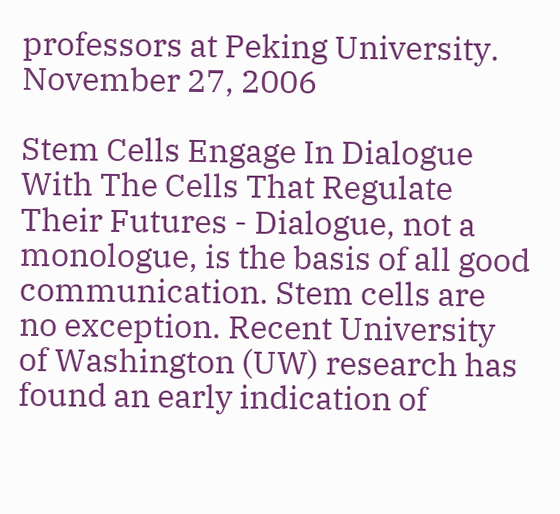professors at Peking University. November 27, 2006

Stem Cells Engage In Dialogue With The Cells That Regulate Their Futures - Dialogue, not a monologue, is the basis of all good communication. Stem cells are no exception. Recent University of Washington (UW) research has found an early indication of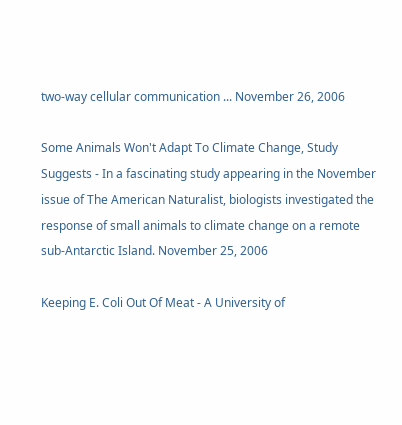two-way cellular communication ... November 26, 2006

Some Animals Won't Adapt To Climate Change, Study Suggests - In a fascinating study appearing in the November issue of The American Naturalist, biologists investigated the response of small animals to climate change on a remote sub-Antarctic Island. November 25, 2006

Keeping E. Coli Out Of Meat - A University of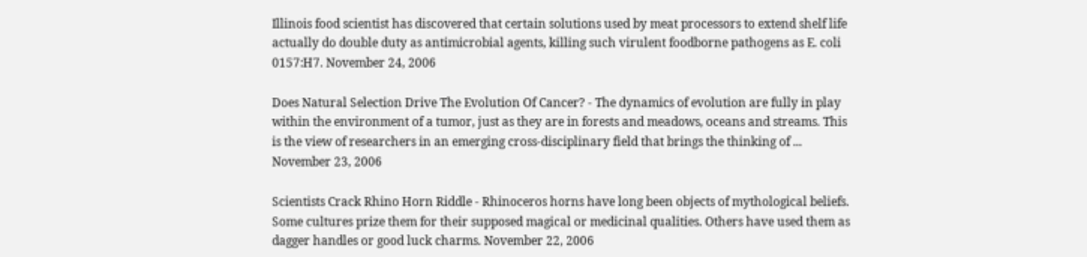Illinois food scientist has discovered that certain solutions used by meat processors to extend shelf life actually do double duty as antimicrobial agents, killing such virulent foodborne pathogens as E. coli 0157:H7. November 24, 2006

Does Natural Selection Drive The Evolution Of Cancer? - The dynamics of evolution are fully in play within the environment of a tumor, just as they are in forests and meadows, oceans and streams. This is the view of researchers in an emerging cross-disciplinary field that brings the thinking of ... November 23, 2006

Scientists Crack Rhino Horn Riddle - Rhinoceros horns have long been objects of mythological beliefs. Some cultures prize them for their supposed magical or medicinal qualities. Others have used them as dagger handles or good luck charms. November 22, 2006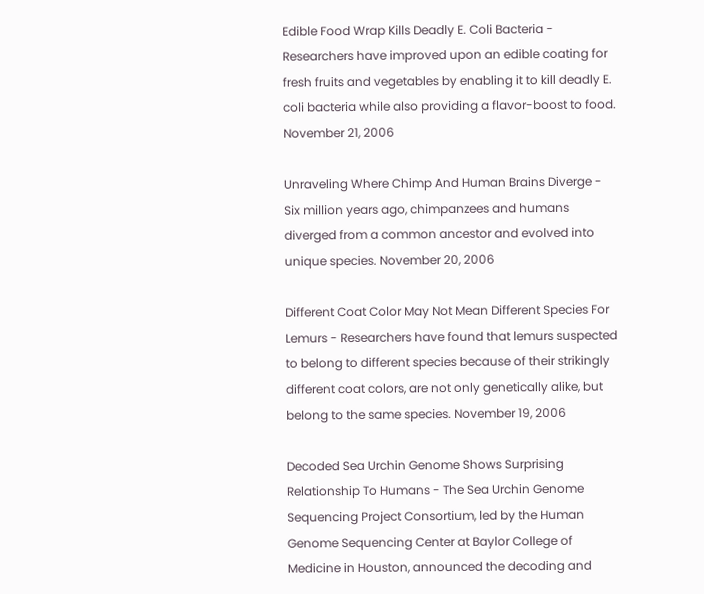Edible Food Wrap Kills Deadly E. Coli Bacteria - Researchers have improved upon an edible coating for fresh fruits and vegetables by enabling it to kill deadly E. coli bacteria while also providing a flavor-boost to food. November 21, 2006

Unraveling Where Chimp And Human Brains Diverge - Six million years ago, chimpanzees and humans diverged from a common ancestor and evolved into unique species. November 20, 2006

Different Coat Color May Not Mean Different Species For Lemurs - Researchers have found that lemurs suspected to belong to different species because of their strikingly different coat colors, are not only genetically alike, but belong to the same species. November 19, 2006

Decoded Sea Urchin Genome Shows Surprising Relationship To Humans - The Sea Urchin Genome Sequencing Project Consortium, led by the Human Genome Sequencing Center at Baylor College of Medicine in Houston, announced the decoding and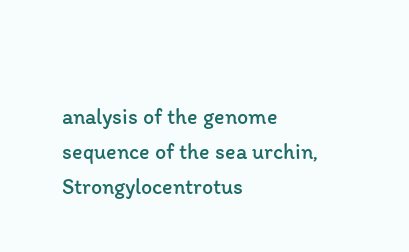analysis of the genome sequence of the sea urchin, Strongylocentrotus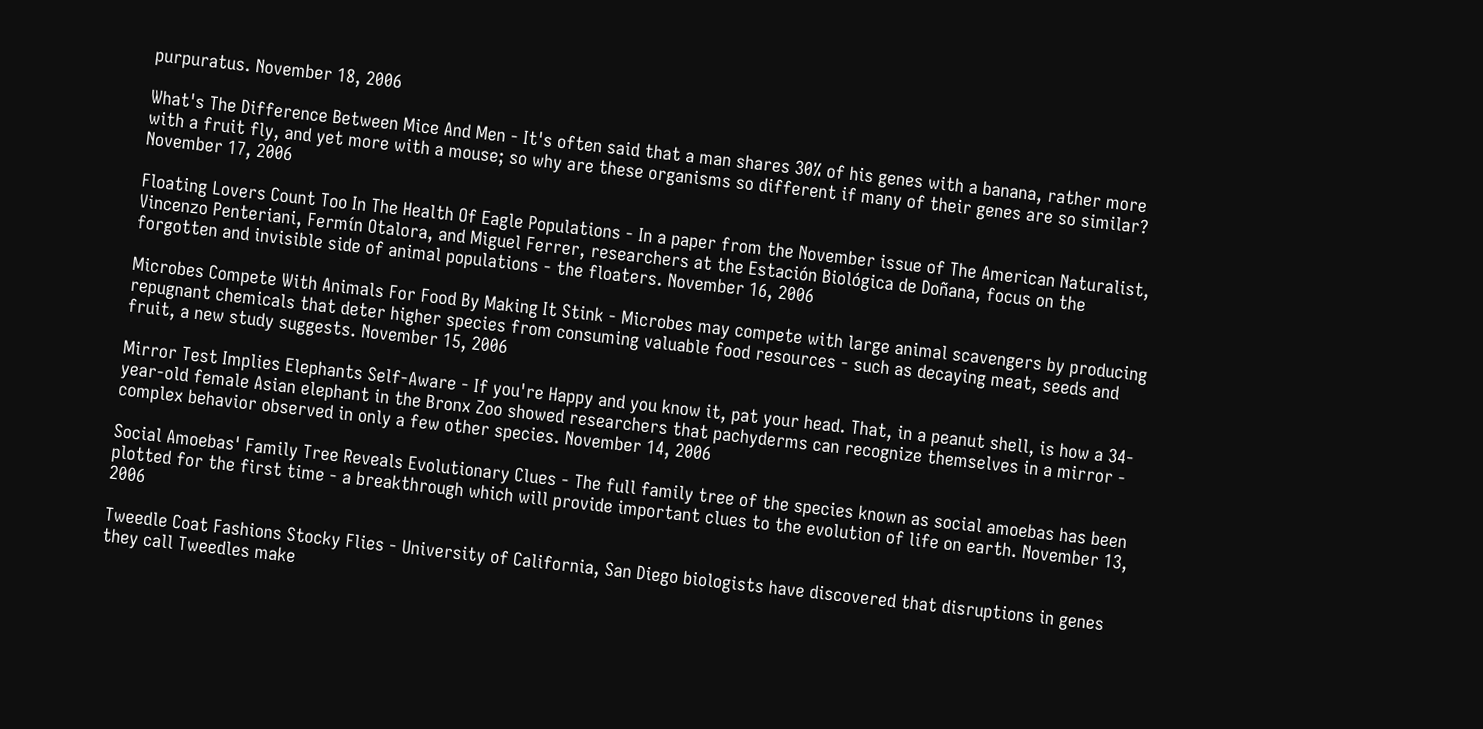purpuratus. November 18, 2006

What's The Difference Between Mice And Men - It's often said that a man shares 30% of his genes with a banana, rather more with a fruit fly, and yet more with a mouse; so why are these organisms so different if many of their genes are so similar? November 17, 2006

Floating Lovers Count Too In The Health Of Eagle Populations - In a paper from the November issue of The American Naturalist, Vincenzo Penteriani, Fermín Otalora, and Miguel Ferrer, researchers at the Estación Biológica de Doñana, focus on the forgotten and invisible side of animal populations - the floaters. November 16, 2006

Microbes Compete With Animals For Food By Making It Stink - Microbes may compete with large animal scavengers by producing repugnant chemicals that deter higher species from consuming valuable food resources - such as decaying meat, seeds and fruit, a new study suggests. November 15, 2006

Mirror Test Implies Elephants Self-Aware - If you're Happy and you know it, pat your head. That, in a peanut shell, is how a 34-year-old female Asian elephant in the Bronx Zoo showed researchers that pachyderms can recognize themselves in a mirror - complex behavior observed in only a few other species. November 14, 2006

Social Amoebas' Family Tree Reveals Evolutionary Clues - The full family tree of the species known as social amoebas has been plotted for the first time - a breakthrough which will provide important clues to the evolution of life on earth. November 13, 2006

Tweedle Coat Fashions Stocky Flies - University of California, San Diego biologists have discovered that disruptions in genes they call Tweedles make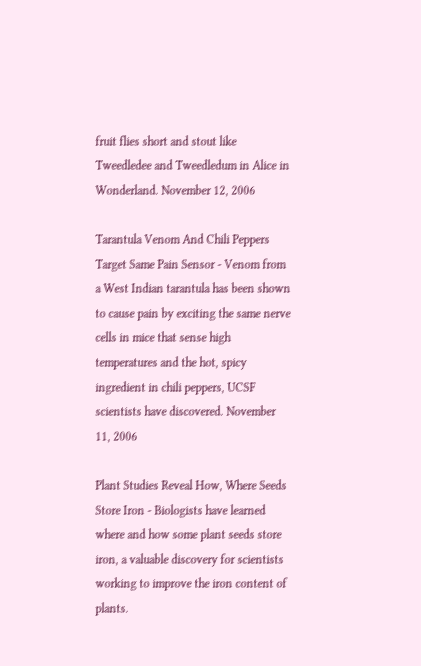fruit flies short and stout like Tweedledee and Tweedledum in Alice in Wonderland. November 12, 2006

Tarantula Venom And Chili Peppers Target Same Pain Sensor - Venom from a West Indian tarantula has been shown to cause pain by exciting the same nerve cells in mice that sense high temperatures and the hot, spicy ingredient in chili peppers, UCSF scientists have discovered. November 11, 2006

Plant Studies Reveal How, Where Seeds Store Iron - Biologists have learned where and how some plant seeds store iron, a valuable discovery for scientists working to improve the iron content of plants.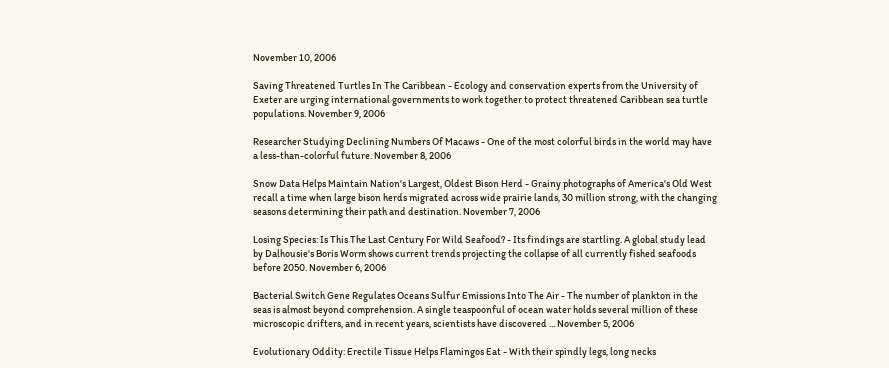November 10, 2006

Saving Threatened Turtles In The Caribbean - Ecology and conservation experts from the University of Exeter are urging international governments to work together to protect threatened Caribbean sea turtle populations. November 9, 2006

Researcher Studying Declining Numbers Of Macaws - One of the most colorful birds in the world may have a less-than-colorful future. November 8, 2006

Snow Data Helps Maintain Nation's Largest, Oldest Bison Herd - Grainy photographs of America's Old West recall a time when large bison herds migrated across wide prairie lands, 30 million strong, with the changing seasons determining their path and destination. November 7, 2006

Losing Species: Is This The Last Century For Wild Seafood? - Its findings are startling. A global study lead by Dalhousie's Boris Worm shows current trends projecting the collapse of all currently fished seafoods before 2050. November 6, 2006

Bacterial Switch Gene Regulates Oceans Sulfur Emissions Into The Air - The number of plankton in the seas is almost beyond comprehension. A single teaspoonful of ocean water holds several million of these microscopic drifters, and in recent years, scientists have discovered ... November 5, 2006

Evolutionary Oddity: Erectile Tissue Helps Flamingos Eat - With their spindly legs, long necks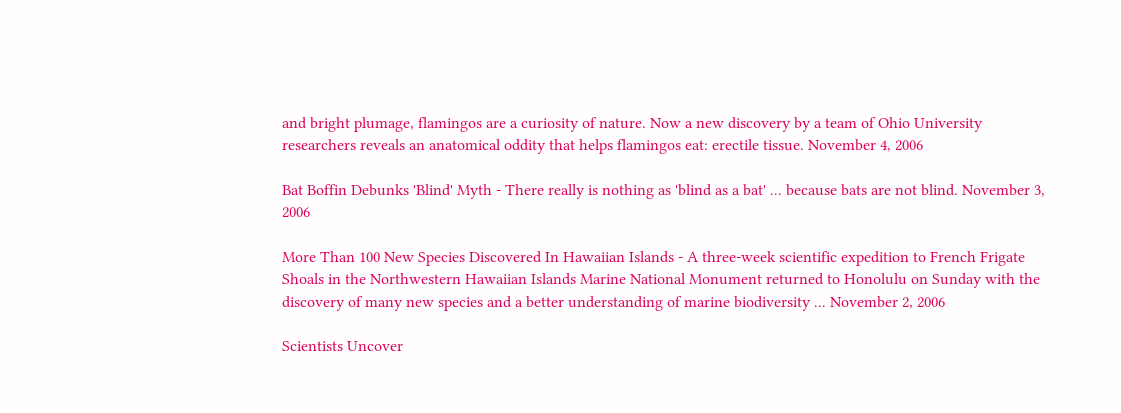and bright plumage, flamingos are a curiosity of nature. Now a new discovery by a team of Ohio University researchers reveals an anatomical oddity that helps flamingos eat: erectile tissue. November 4, 2006

Bat Boffin Debunks 'Blind' Myth - There really is nothing as 'blind as a bat' ... because bats are not blind. November 3, 2006

More Than 100 New Species Discovered In Hawaiian Islands - A three-week scientific expedition to French Frigate Shoals in the Northwestern Hawaiian Islands Marine National Monument returned to Honolulu on Sunday with the discovery of many new species and a better understanding of marine biodiversity ... November 2, 2006

Scientists Uncover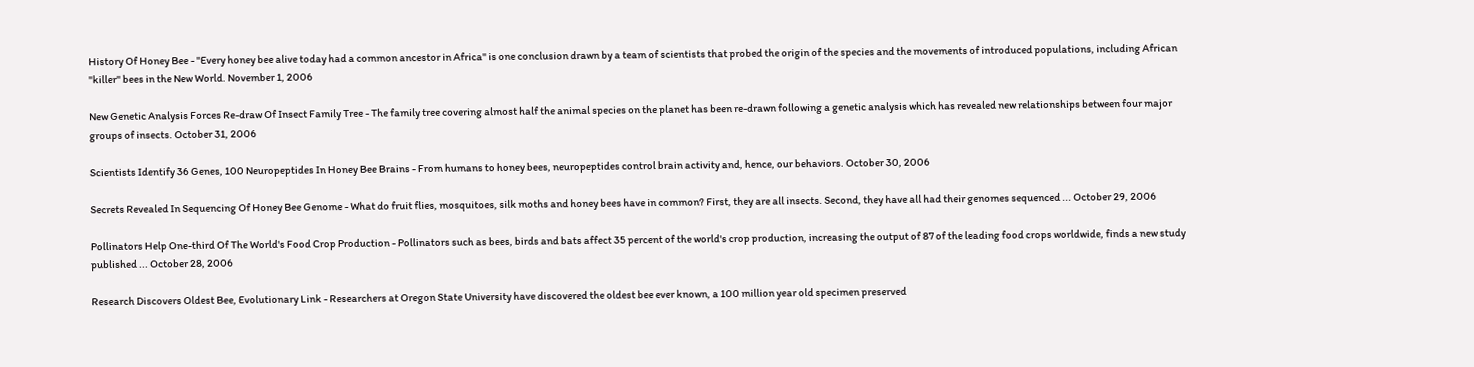History Of Honey Bee - "Every honey bee alive today had a common ancestor in Africa" is one conclusion drawn by a team of scientists that probed the origin of the species and the movements of introduced populations, including African "killer" bees in the New World. November 1, 2006

New Genetic Analysis Forces Re-draw Of Insect Family Tree - The family tree covering almost half the animal species on the planet has been re-drawn following a genetic analysis which has revealed new relationships between four major groups of insects. October 31, 2006

Scientists Identify 36 Genes, 100 Neuropeptides In Honey Bee Brains - From humans to honey bees, neuropeptides control brain activity and, hence, our behaviors. October 30, 2006

Secrets Revealed In Sequencing Of Honey Bee Genome - What do fruit flies, mosquitoes, silk moths and honey bees have in common? First, they are all insects. Second, they have all had their genomes sequenced ... October 29, 2006

Pollinators Help One-third Of The World's Food Crop Production - Pollinators such as bees, birds and bats affect 35 percent of the world's crop production, increasing the output of 87 of the leading food crops worldwide, finds a new study published ... October 28, 2006

Research Discovers Oldest Bee, Evolutionary Link - Researchers at Oregon State University have discovered the oldest bee ever known, a 100 million year old specimen preserved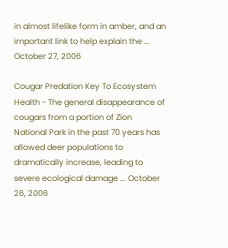in almost lifelike form in amber, and an important link to help explain the ... October 27, 2006

Cougar Predation Key To Ecosystem Health - The general disappearance of cougars from a portion of Zion National Park in the past 70 years has allowed deer populations to dramatically increase, leading to severe ecological damage ... October 26, 2006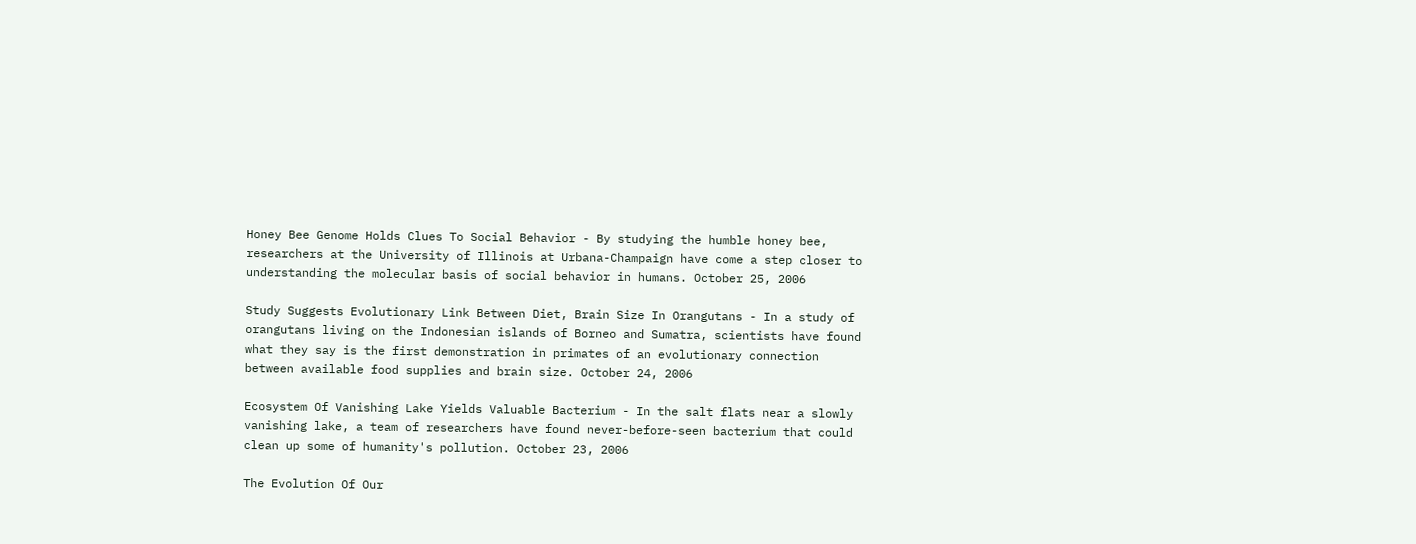Honey Bee Genome Holds Clues To Social Behavior - By studying the humble honey bee, researchers at the University of Illinois at Urbana-Champaign have come a step closer to understanding the molecular basis of social behavior in humans. October 25, 2006

Study Suggests Evolutionary Link Between Diet, Brain Size In Orangutans - In a study of orangutans living on the Indonesian islands of Borneo and Sumatra, scientists have found what they say is the first demonstration in primates of an evolutionary connection between available food supplies and brain size. October 24, 2006

Ecosystem Of Vanishing Lake Yields Valuable Bacterium - In the salt flats near a slowly vanishing lake, a team of researchers have found never-before-seen bacterium that could clean up some of humanity's pollution. October 23, 2006

The Evolution Of Our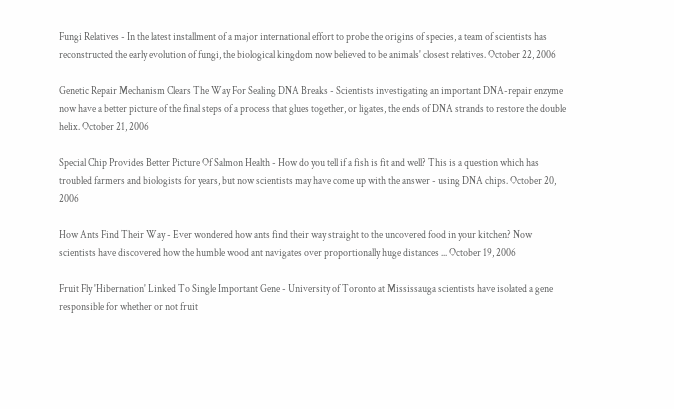Fungi Relatives - In the latest installment of a major international effort to probe the origins of species, a team of scientists has reconstructed the early evolution of fungi, the biological kingdom now believed to be animals' closest relatives. October 22, 2006

Genetic Repair Mechanism Clears The Way For Sealing DNA Breaks - Scientists investigating an important DNA-repair enzyme now have a better picture of the final steps of a process that glues together, or ligates, the ends of DNA strands to restore the double helix. October 21, 2006

Special Chip Provides Better Picture Of Salmon Health - How do you tell if a fish is fit and well? This is a question which has troubled farmers and biologists for years, but now scientists may have come up with the answer - using DNA chips. October 20, 2006

How Ants Find Their Way - Ever wondered how ants find their way straight to the uncovered food in your kitchen? Now scientists have discovered how the humble wood ant navigates over proportionally huge distances ... October 19, 2006

Fruit Fly 'Hibernation' Linked To Single Important Gene - University of Toronto at Mississauga scientists have isolated a gene responsible for whether or not fruit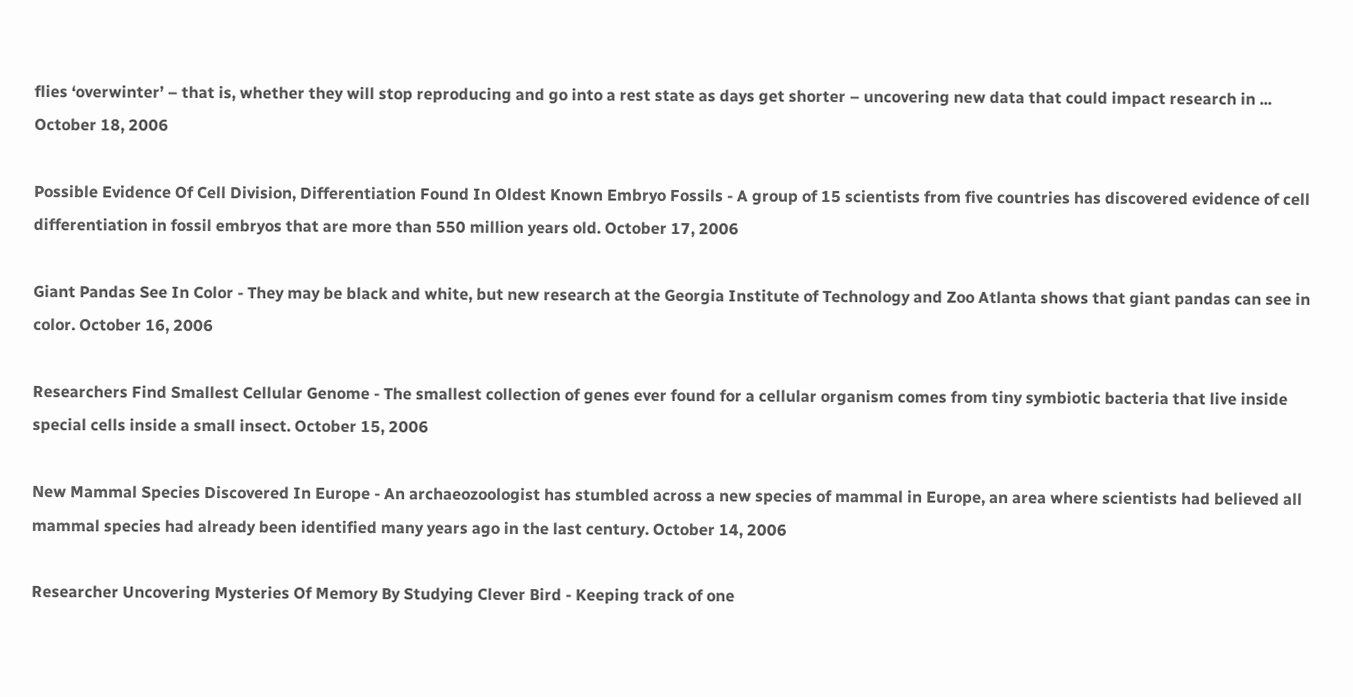flies ‘overwinter’ – that is, whether they will stop reproducing and go into a rest state as days get shorter – uncovering new data that could impact research in ... October 18, 2006

Possible Evidence Of Cell Division, Differentiation Found In Oldest Known Embryo Fossils - A group of 15 scientists from five countries has discovered evidence of cell differentiation in fossil embryos that are more than 550 million years old. October 17, 2006

Giant Pandas See In Color - They may be black and white, but new research at the Georgia Institute of Technology and Zoo Atlanta shows that giant pandas can see in color. October 16, 2006

Researchers Find Smallest Cellular Genome - The smallest collection of genes ever found for a cellular organism comes from tiny symbiotic bacteria that live inside special cells inside a small insect. October 15, 2006

New Mammal Species Discovered In Europe - An archaeozoologist has stumbled across a new species of mammal in Europe, an area where scientists had believed all mammal species had already been identified many years ago in the last century. October 14, 2006

Researcher Uncovering Mysteries Of Memory By Studying Clever Bird - Keeping track of one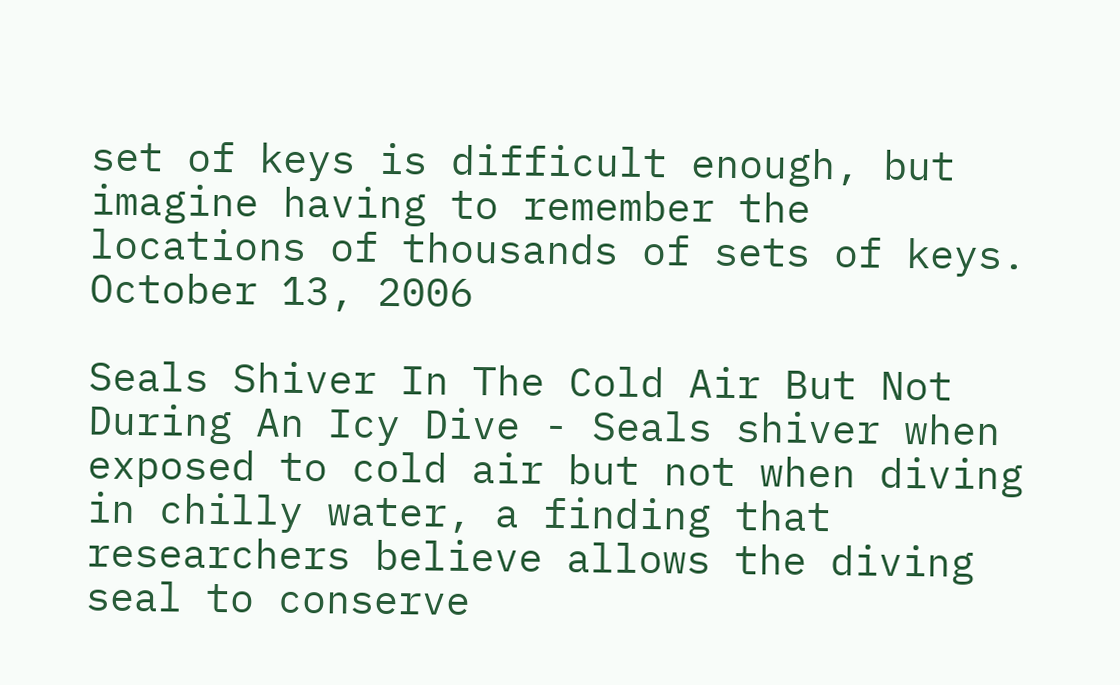set of keys is difficult enough, but imagine having to remember the locations of thousands of sets of keys. October 13, 2006

Seals Shiver In The Cold Air But Not During An Icy Dive - Seals shiver when exposed to cold air but not when diving in chilly water, a finding that researchers believe allows the diving seal to conserve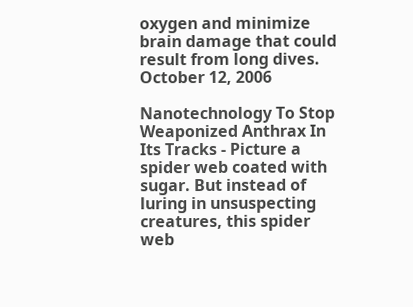oxygen and minimize brain damage that could result from long dives. October 12, 2006

Nanotechnology To Stop Weaponized Anthrax In Its Tracks - Picture a spider web coated with sugar. But instead of luring in unsuspecting creatures, this spider web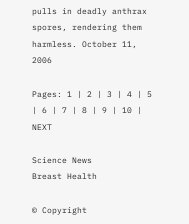pulls in deadly anthrax spores, rendering them harmless. October 11, 2006

Pages: 1 | 2 | 3 | 4 | 5 | 6 | 7 | 8 | 9 | 10 | NEXT

Science News
Breast Health

© Copyright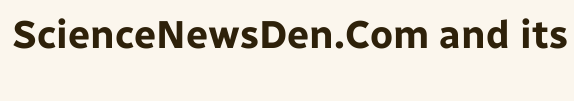ScienceNewsDen.Com and its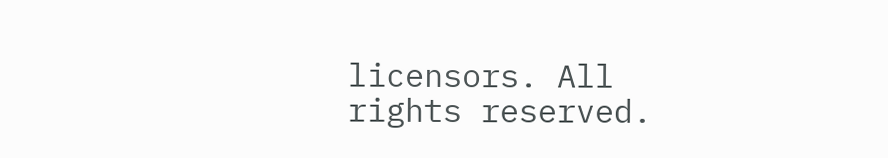licensors. All rights reserved.